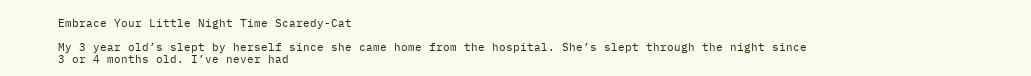Embrace Your Little Night Time Scaredy-Cat

My 3 year old’s slept by herself since she came home from the hospital. She’s slept through the night since 3 or 4 months old. I’ve never had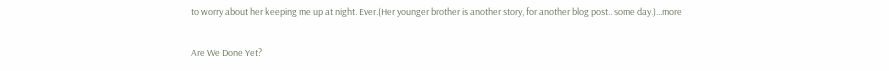to worry about her keeping me up at night. Ever.(Her younger brother is another story, for another blog post.. some day.)...more

Are We Done Yet?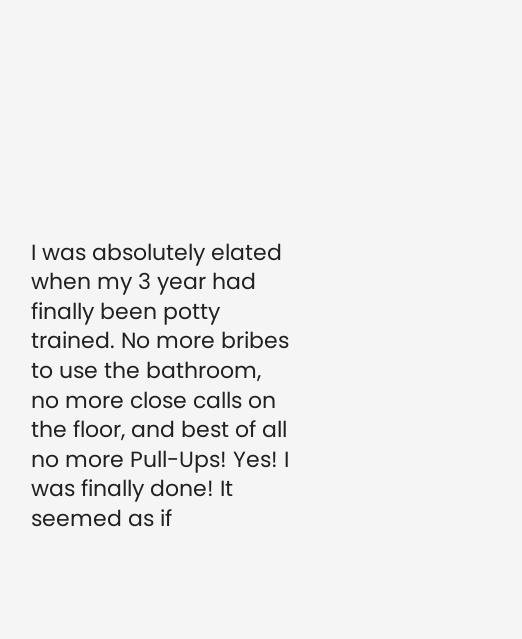I was absolutely elated when my 3 year had finally been potty trained. No more bribes to use the bathroom, no more close calls on the floor, and best of all no more Pull-Ups! Yes! I was finally done! It seemed as if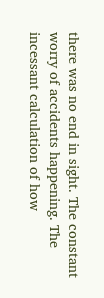there was no end in sight. The constant worry of accidents happening. The incessant calculation of how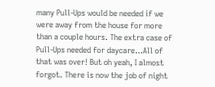many Pull-Ups would be needed if we were away from the house for more than a couple hours. The extra case of Pull-Ups needed for daycare…All of that was over! But oh yeah, I almost forgot. There is now the job of night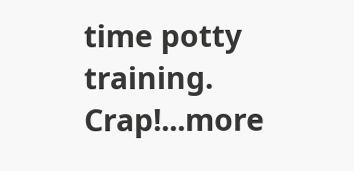time potty training. Crap!...more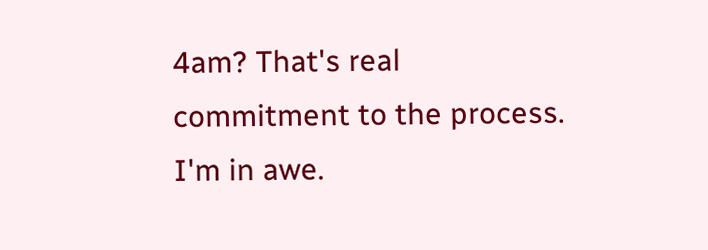4am? That's real commitment to the process. I'm in awe.